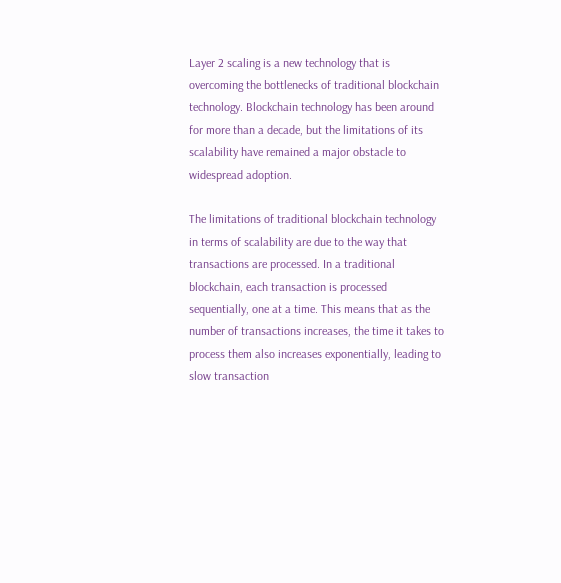Layer 2 scaling is a new technology that is overcoming the bottlenecks of traditional blockchain technology. Blockchain technology has been around for more than a decade, but the limitations of its scalability have remained a major obstacle to widespread adoption.

The limitations of traditional blockchain technology in terms of scalability are due to the way that transactions are processed. In a traditional blockchain, each transaction is processed sequentially, one at a time. This means that as the number of transactions increases, the time it takes to process them also increases exponentially, leading to slow transaction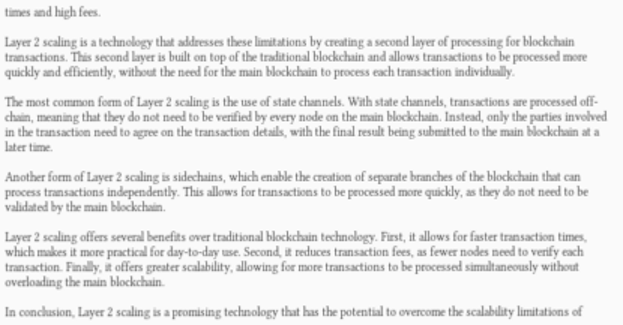times and high fees.

Layer 2 scaling is a technology that addresses these limitations by creating a second layer of processing for blockchain transactions. This second layer is built on top of the traditional blockchain and allows transactions to be processed more quickly and efficiently, without the need for the main blockchain to process each transaction individually.

The most common form of Layer 2 scaling is the use of state channels. With state channels, transactions are processed off-chain, meaning that they do not need to be verified by every node on the main blockchain. Instead, only the parties involved in the transaction need to agree on the transaction details, with the final result being submitted to the main blockchain at a later time.

Another form of Layer 2 scaling is sidechains, which enable the creation of separate branches of the blockchain that can process transactions independently. This allows for transactions to be processed more quickly, as they do not need to be validated by the main blockchain.

Layer 2 scaling offers several benefits over traditional blockchain technology. First, it allows for faster transaction times, which makes it more practical for day-to-day use. Second, it reduces transaction fees, as fewer nodes need to verify each transaction. Finally, it offers greater scalability, allowing for more transactions to be processed simultaneously without overloading the main blockchain.

In conclusion, Layer 2 scaling is a promising technology that has the potential to overcome the scalability limitations of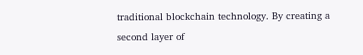traditional blockchain technology. By creating a second layer of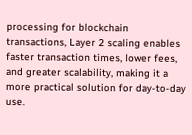processing for blockchain transactions, Layer 2 scaling enables faster transaction times, lower fees, and greater scalability, making it a more practical solution for day-to-day use.